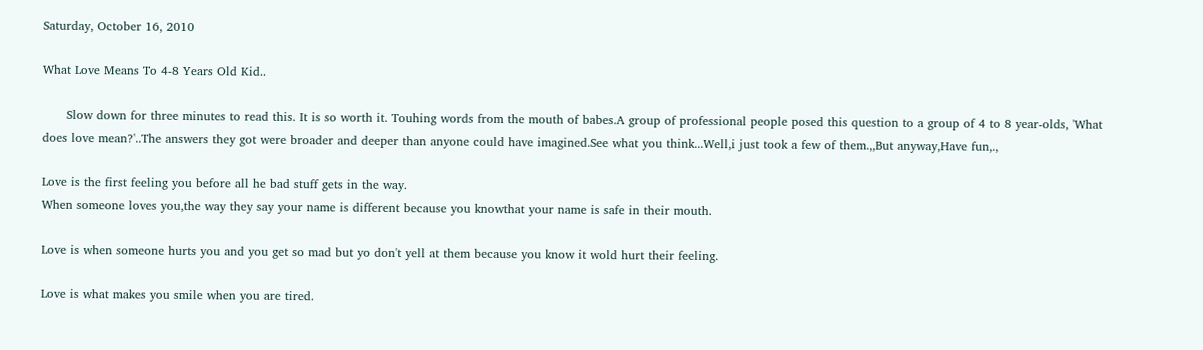Saturday, October 16, 2010

What Love Means To 4-8 Years Old Kid..

      Slow down for three minutes to read this. It is so worth it. Touhing words from the mouth of babes.A group of professional people posed this question to a group of 4 to 8 year-olds, 'What does love mean?'..The answers they got were broader and deeper than anyone could have imagined.See what you think...Well,i just took a few of them.,,But anyway,Have fun,.,

Love is the first feeling you before all he bad stuff gets in the way.
When someone loves you,the way they say your name is different because you knowthat your name is safe in their mouth.

Love is when someone hurts you and you get so mad but yo don't yell at them because you know it wold hurt their feeling.

Love is what makes you smile when you are tired.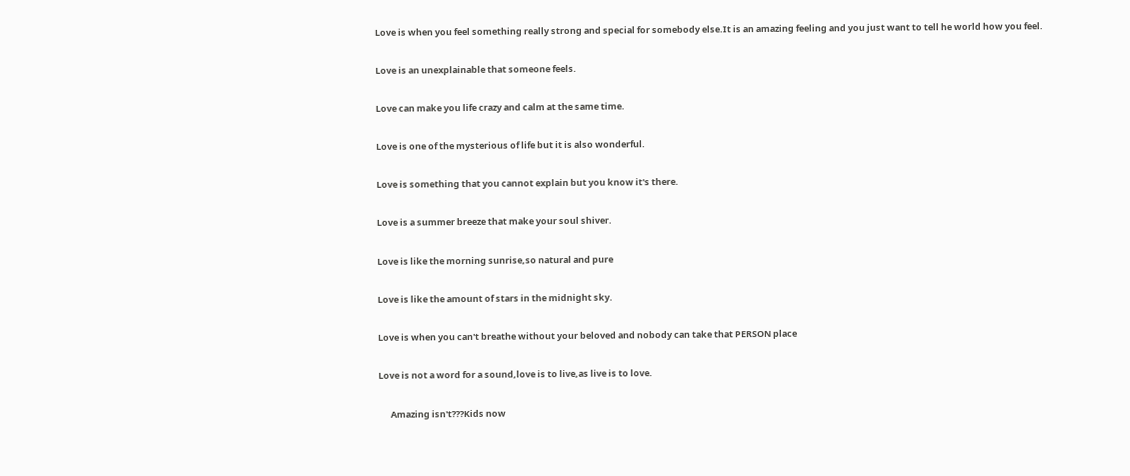Love is when you feel something really strong and special for somebody else.It is an amazing feeling and you just want to tell he world how you feel.

Love is an unexplainable that someone feels.

Love can make you life crazy and calm at the same time.

Love is one of the mysterious of life but it is also wonderful.

Love is something that you cannot explain but you know it's there.

Love is a summer breeze that make your soul shiver.

Love is like the morning sunrise,so natural and pure

Love is like the amount of stars in the midnight sky.

Love is when you can't breathe without your beloved and nobody can take that PERSON place

Love is not a word for a sound,love is to live,as live is to love.

      Amazing isn't???Kids now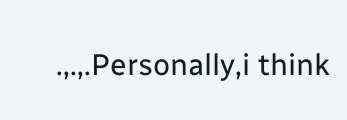.,.,.Personally,i think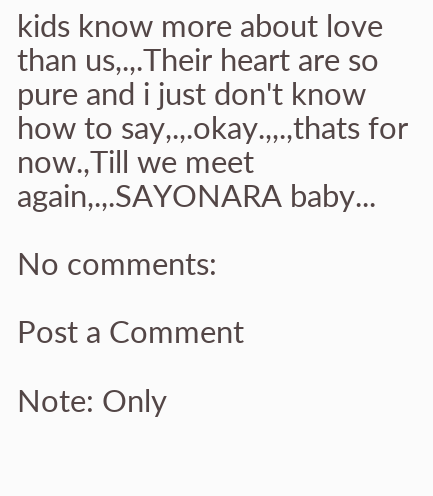kids know more about love than us,.,.Their heart are so pure and i just don't know how to say,.,.okay.,,.,thats for now.,Till we meet again,.,.SAYONARA baby...

No comments:

Post a Comment

Note: Only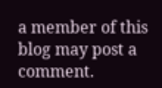a member of this blog may post a comment.